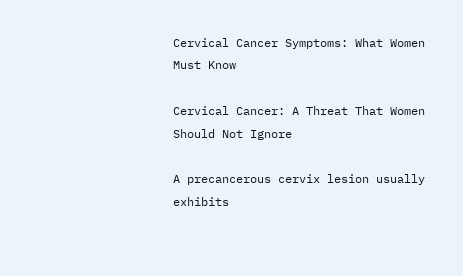Cervical Cancer Symptoms: What Women Must Know

Cervical Cancer: A Threat That Women Should Not Ignore

A precancerous cervix lesion usually exhibits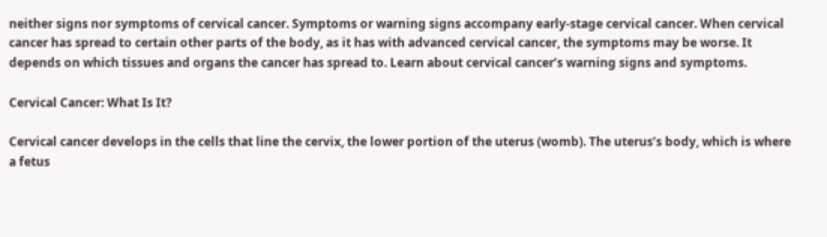neither signs nor symptoms of cervical cancer. Symptoms or warning signs accompany early-stage cervical cancer. When cervical cancer has spread to certain other parts of the body, as it has with advanced cervical cancer, the symptoms may be worse. It depends on which tissues and organs the cancer has spread to. Learn about cervical cancer’s warning signs and symptoms.

Cervical Cancer: What Is It?

Cervical cancer develops in the cells that line the cervix, the lower portion of the uterus (womb). The uterus’s body, which is where a fetus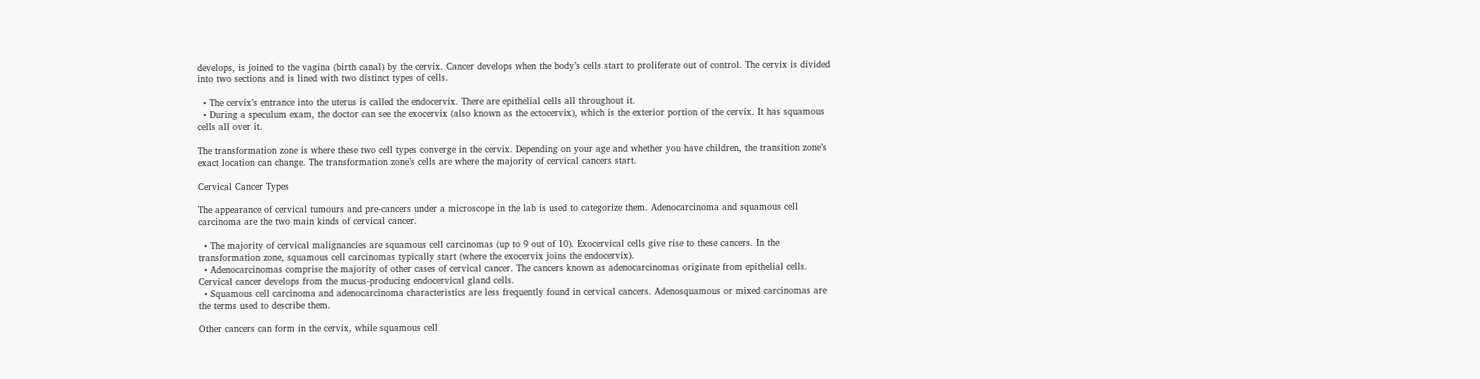develops, is joined to the vagina (birth canal) by the cervix. Cancer develops when the body’s cells start to proliferate out of control. The cervix is divided into two sections and is lined with two distinct types of cells.

  • The cervix’s entrance into the uterus is called the endocervix. There are epithelial cells all throughout it.
  • During a speculum exam, the doctor can see the exocervix (also known as the ectocervix), which is the exterior portion of the cervix. It has squamous cells all over it.

The transformation zone is where these two cell types converge in the cervix. Depending on your age and whether you have children, the transition zone’s exact location can change. The transformation zone’s cells are where the majority of cervical cancers start.

Cervical Cancer Types

The appearance of cervical tumours and pre-cancers under a microscope in the lab is used to categorize them. Adenocarcinoma and squamous cell carcinoma are the two main kinds of cervical cancer.

  • The majority of cervical malignancies are squamous cell carcinomas (up to 9 out of 10). Exocervical cells give rise to these cancers. In the transformation zone, squamous cell carcinomas typically start (where the exocervix joins the endocervix).
  • Adenocarcinomas comprise the majority of other cases of cervical cancer. The cancers known as adenocarcinomas originate from epithelial cells. Cervical cancer develops from the mucus-producing endocervical gland cells.
  • Squamous cell carcinoma and adenocarcinoma characteristics are less frequently found in cervical cancers. Adenosquamous or mixed carcinomas are the terms used to describe them.

Other cancers can form in the cervix, while squamous cell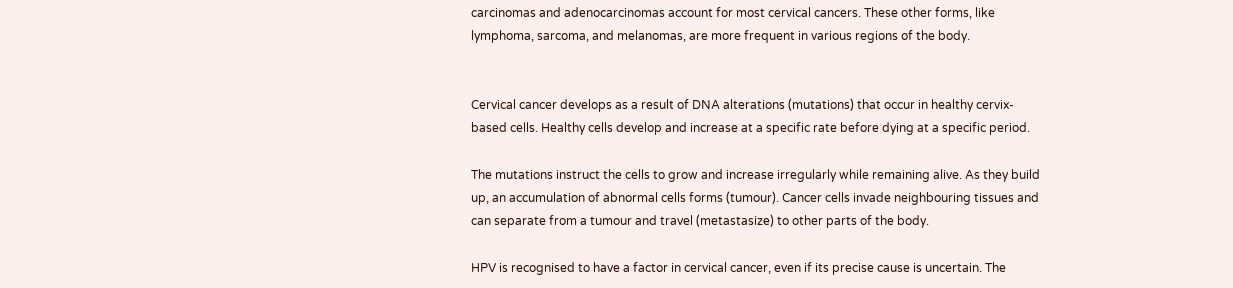carcinomas and adenocarcinomas account for most cervical cancers. These other forms, like lymphoma, sarcoma, and melanomas, are more frequent in various regions of the body.


Cervical cancer develops as a result of DNA alterations (mutations) that occur in healthy cervix-based cells. Healthy cells develop and increase at a specific rate before dying at a specific period.

The mutations instruct the cells to grow and increase irregularly while remaining alive. As they build up, an accumulation of abnormal cells forms (tumour). Cancer cells invade neighbouring tissues and can separate from a tumour and travel (metastasize) to other parts of the body.

HPV is recognised to have a factor in cervical cancer, even if its precise cause is uncertain. The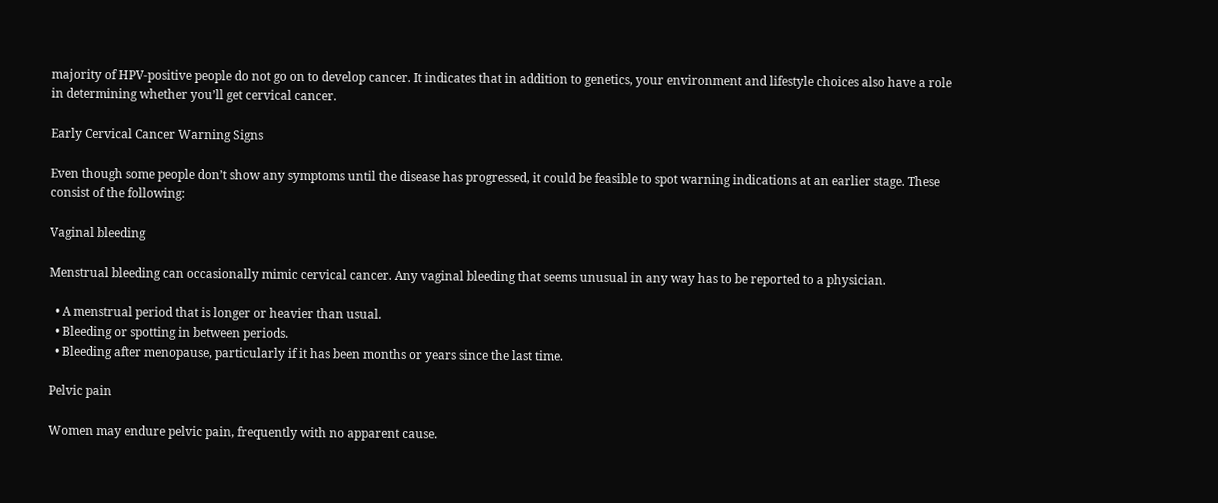majority of HPV-positive people do not go on to develop cancer. It indicates that in addition to genetics, your environment and lifestyle choices also have a role in determining whether you’ll get cervical cancer.

Early Cervical Cancer Warning Signs

Even though some people don’t show any symptoms until the disease has progressed, it could be feasible to spot warning indications at an earlier stage. These consist of the following:

Vaginal bleeding

Menstrual bleeding can occasionally mimic cervical cancer. Any vaginal bleeding that seems unusual in any way has to be reported to a physician.

  • A menstrual period that is longer or heavier than usual.
  • Bleeding or spotting in between periods.
  • Bleeding after menopause, particularly if it has been months or years since the last time.

Pelvic pain

Women may endure pelvic pain, frequently with no apparent cause.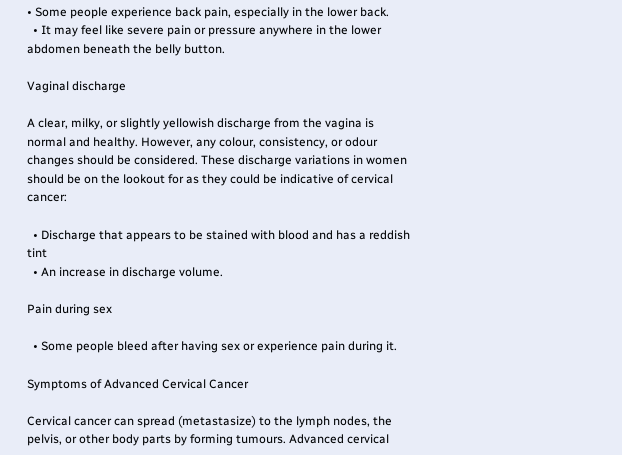• Some people experience back pain, especially in the lower back.
  • It may feel like severe pain or pressure anywhere in the lower abdomen beneath the belly button.

Vaginal discharge

A clear, milky, or slightly yellowish discharge from the vagina is normal and healthy. However, any colour, consistency, or odour changes should be considered. These discharge variations in women should be on the lookout for as they could be indicative of cervical cancer:

  • Discharge that appears to be stained with blood and has a reddish tint
  • An increase in discharge volume.

Pain during sex

  • Some people bleed after having sex or experience pain during it.

Symptoms of Advanced Cervical Cancer

Cervical cancer can spread (metastasize) to the lymph nodes, the pelvis, or other body parts by forming tumours. Advanced cervical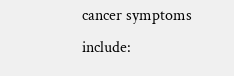cancer symptoms include: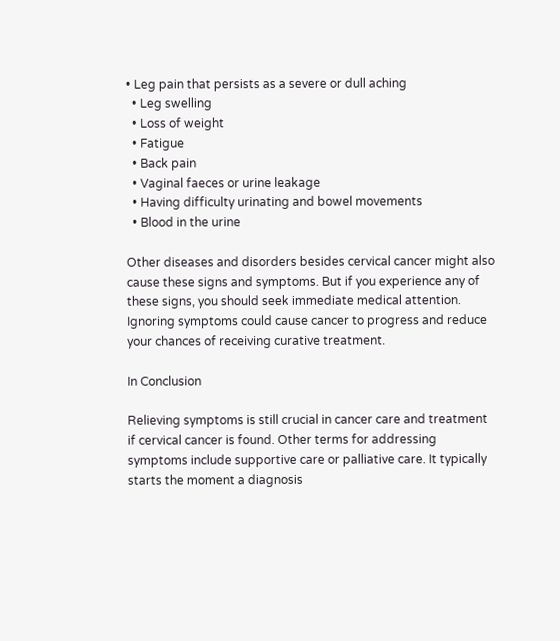• Leg pain that persists as a severe or dull aching
  • Leg swelling
  • Loss of weight
  • Fatigue
  • Back pain
  • Vaginal faeces or urine leakage
  • Having difficulty urinating and bowel movements
  • Blood in the urine

Other diseases and disorders besides cervical cancer might also cause these signs and symptoms. But if you experience any of these signs, you should seek immediate medical attention. Ignoring symptoms could cause cancer to progress and reduce your chances of receiving curative treatment.

In Conclusion

Relieving symptoms is still crucial in cancer care and treatment if cervical cancer is found. Other terms for addressing symptoms include supportive care or palliative care. It typically starts the moment a diagnosis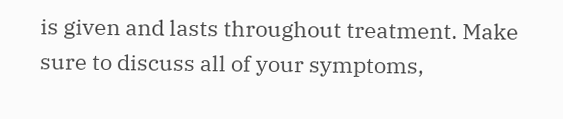is given and lasts throughout treatment. Make sure to discuss all of your symptoms,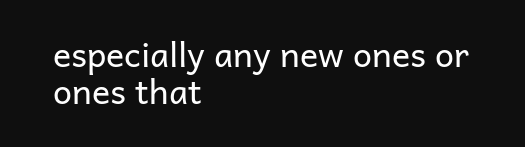especially any new ones or ones that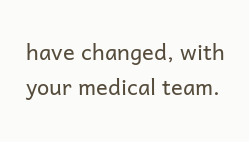have changed, with your medical team.